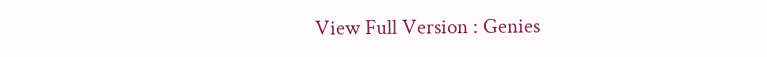View Full Version : Genies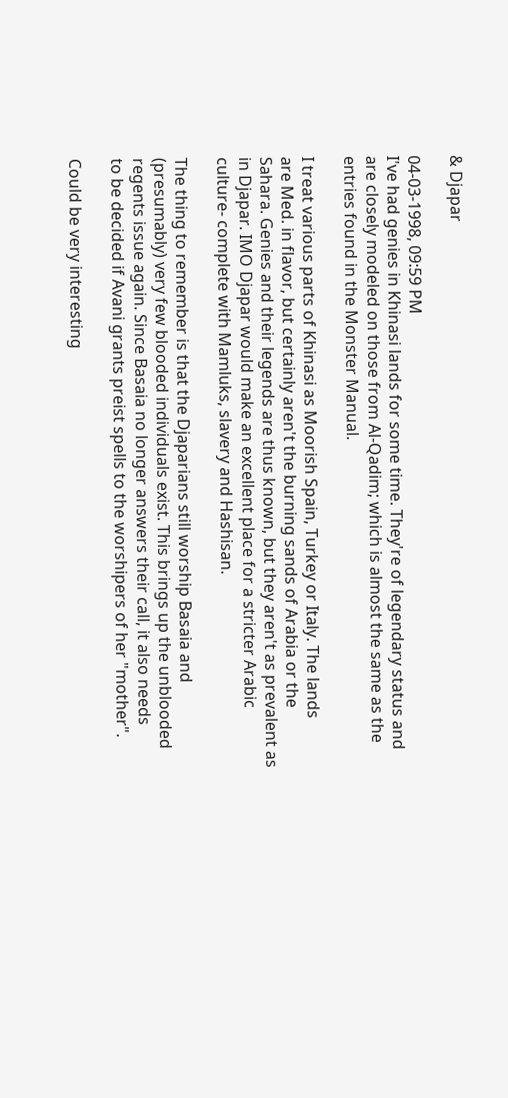& Djapar

04-03-1998, 09:59 PM
I've had genies in Khinasi lands for some time. They're of legendary status and
are closely modeled on those from Al-Qadim; which is almost the same as the
entries found in the Monster Manual.

I treat various parts of Khinasi as Moorish Spain, Turkey or Italy. The lands
are Med. in flavor, but certainly aren't the burning sands of Arabia or the
Sahara. Genies and their legends are thus known, but they aren't as prevalent as
in Djapar. IMO Djapar would make an excellent place for a stricter Arabic
culture- complete with Mamluks, slavery and Hashisan.

The thing to remember is that the Djaparians still worship Basaia and
(presumably) very few blooded individuals exist. This brings up the unblooded
regents issue again. Since Basaia no longer answers their call, it also needs
to be decided if Avani grants preist spells to the worshipers of her "mother".

Could be very interesting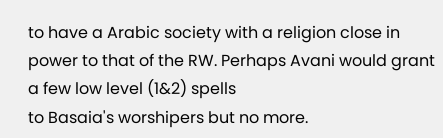to have a Arabic society with a religion close in
power to that of the RW. Perhaps Avani would grant a few low level (1&2) spells
to Basaia's worshipers but no more.